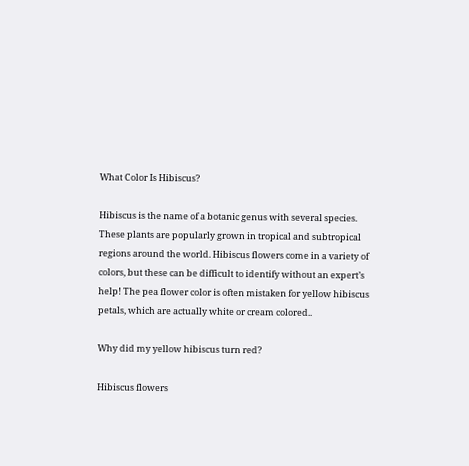What Color Is Hibiscus?

Hibiscus is the name of a botanic genus with several species. These plants are popularly grown in tropical and subtropical regions around the world. Hibiscus flowers come in a variety of colors, but these can be difficult to identify without an expert’s help! The pea flower color is often mistaken for yellow hibiscus petals, which are actually white or cream colored..

Why did my yellow hibiscus turn red?

Hibiscus flowers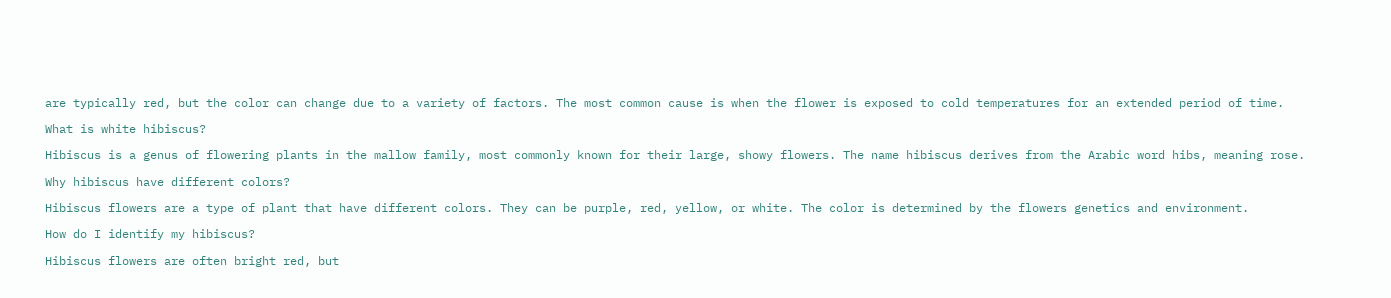are typically red, but the color can change due to a variety of factors. The most common cause is when the flower is exposed to cold temperatures for an extended period of time.

What is white hibiscus?

Hibiscus is a genus of flowering plants in the mallow family, most commonly known for their large, showy flowers. The name hibiscus derives from the Arabic word hibs, meaning rose.

Why hibiscus have different colors?

Hibiscus flowers are a type of plant that have different colors. They can be purple, red, yellow, or white. The color is determined by the flowers genetics and environment.

How do I identify my hibiscus?

Hibiscus flowers are often bright red, but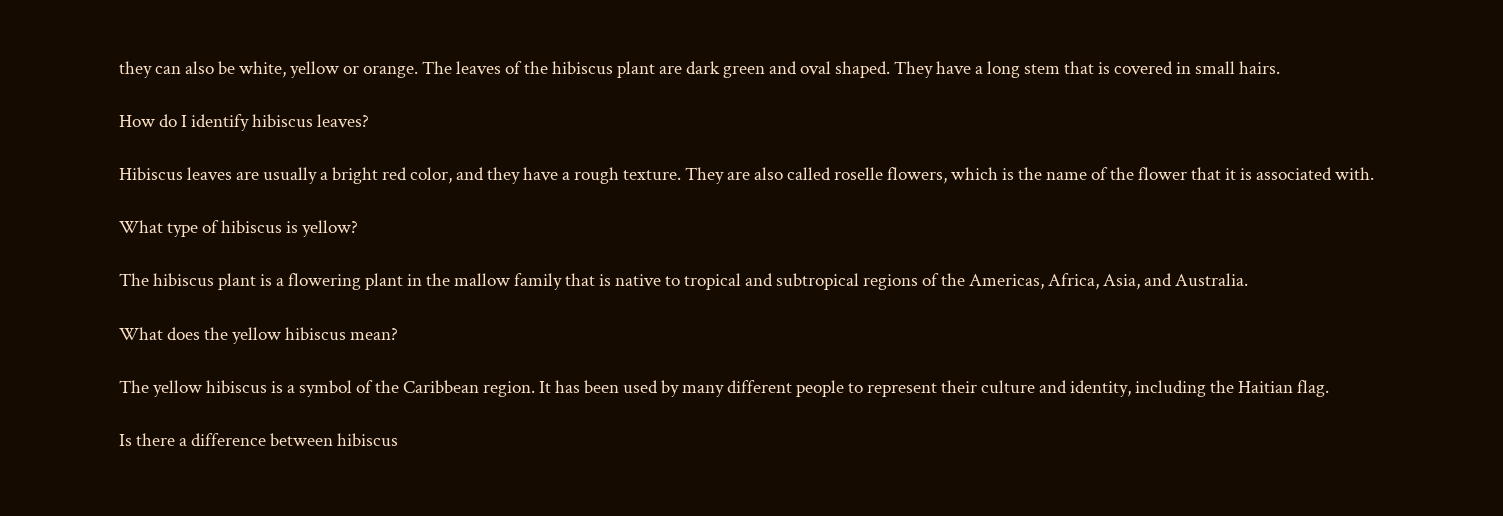they can also be white, yellow or orange. The leaves of the hibiscus plant are dark green and oval shaped. They have a long stem that is covered in small hairs.

How do I identify hibiscus leaves?

Hibiscus leaves are usually a bright red color, and they have a rough texture. They are also called roselle flowers, which is the name of the flower that it is associated with.

What type of hibiscus is yellow?

The hibiscus plant is a flowering plant in the mallow family that is native to tropical and subtropical regions of the Americas, Africa, Asia, and Australia.

What does the yellow hibiscus mean?

The yellow hibiscus is a symbol of the Caribbean region. It has been used by many different people to represent their culture and identity, including the Haitian flag.

Is there a difference between hibiscus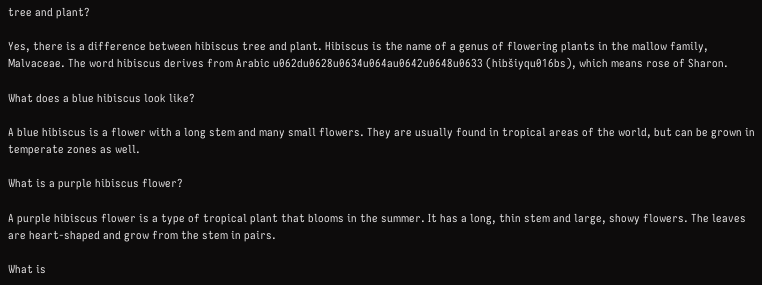tree and plant?

Yes, there is a difference between hibiscus tree and plant. Hibiscus is the name of a genus of flowering plants in the mallow family, Malvaceae. The word hibiscus derives from Arabic u062du0628u0634u064au0642u0648u0633 (hibšiyqu016bs), which means rose of Sharon.

What does a blue hibiscus look like?

A blue hibiscus is a flower with a long stem and many small flowers. They are usually found in tropical areas of the world, but can be grown in temperate zones as well.

What is a purple hibiscus flower?

A purple hibiscus flower is a type of tropical plant that blooms in the summer. It has a long, thin stem and large, showy flowers. The leaves are heart-shaped and grow from the stem in pairs.

What is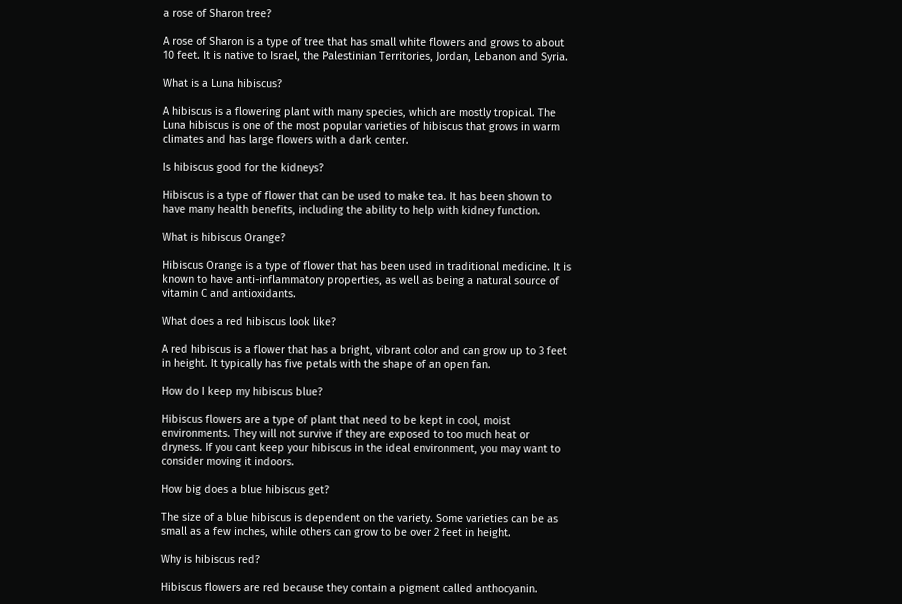a rose of Sharon tree?

A rose of Sharon is a type of tree that has small white flowers and grows to about 10 feet. It is native to Israel, the Palestinian Territories, Jordan, Lebanon and Syria.

What is a Luna hibiscus?

A hibiscus is a flowering plant with many species, which are mostly tropical. The Luna hibiscus is one of the most popular varieties of hibiscus that grows in warm climates and has large flowers with a dark center.

Is hibiscus good for the kidneys?

Hibiscus is a type of flower that can be used to make tea. It has been shown to have many health benefits, including the ability to help with kidney function.

What is hibiscus Orange?

Hibiscus Orange is a type of flower that has been used in traditional medicine. It is known to have anti-inflammatory properties, as well as being a natural source of vitamin C and antioxidants.

What does a red hibiscus look like?

A red hibiscus is a flower that has a bright, vibrant color and can grow up to 3 feet in height. It typically has five petals with the shape of an open fan.

How do I keep my hibiscus blue?

Hibiscus flowers are a type of plant that need to be kept in cool, moist environments. They will not survive if they are exposed to too much heat or dryness. If you cant keep your hibiscus in the ideal environment, you may want to consider moving it indoors.

How big does a blue hibiscus get?

The size of a blue hibiscus is dependent on the variety. Some varieties can be as small as a few inches, while others can grow to be over 2 feet in height.

Why is hibiscus red?

Hibiscus flowers are red because they contain a pigment called anthocyanin.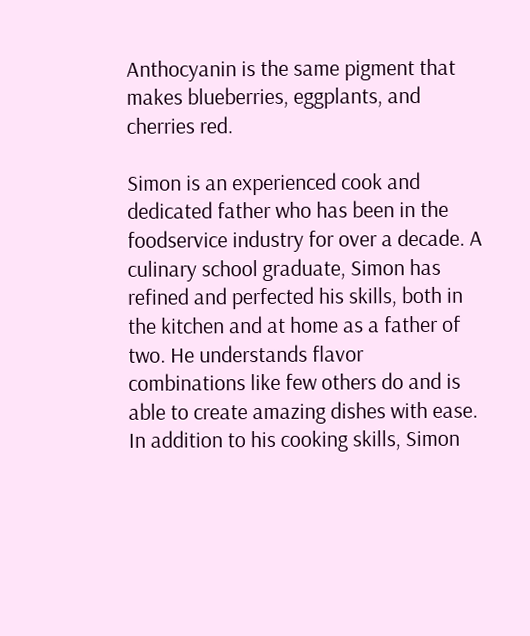Anthocyanin is the same pigment that makes blueberries, eggplants, and cherries red.

Simon is an experienced cook and dedicated father who has been in the foodservice industry for over a decade. A culinary school graduate, Simon has refined and perfected his skills, both in the kitchen and at home as a father of two. He understands flavor combinations like few others do and is able to create amazing dishes with ease. In addition to his cooking skills, Simon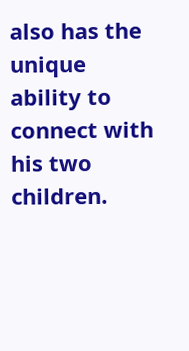also has the unique ability to connect with his two children.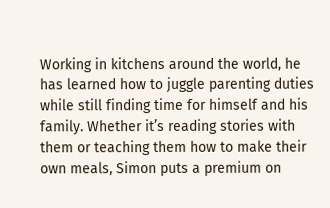Working in kitchens around the world, he has learned how to juggle parenting duties while still finding time for himself and his family. Whether it’s reading stories with them or teaching them how to make their own meals, Simon puts a premium on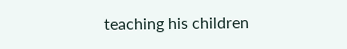teaching his children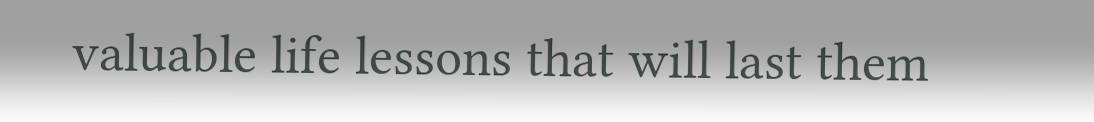valuable life lessons that will last them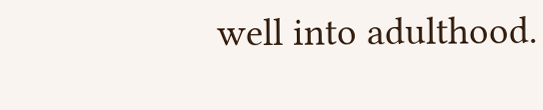well into adulthood.